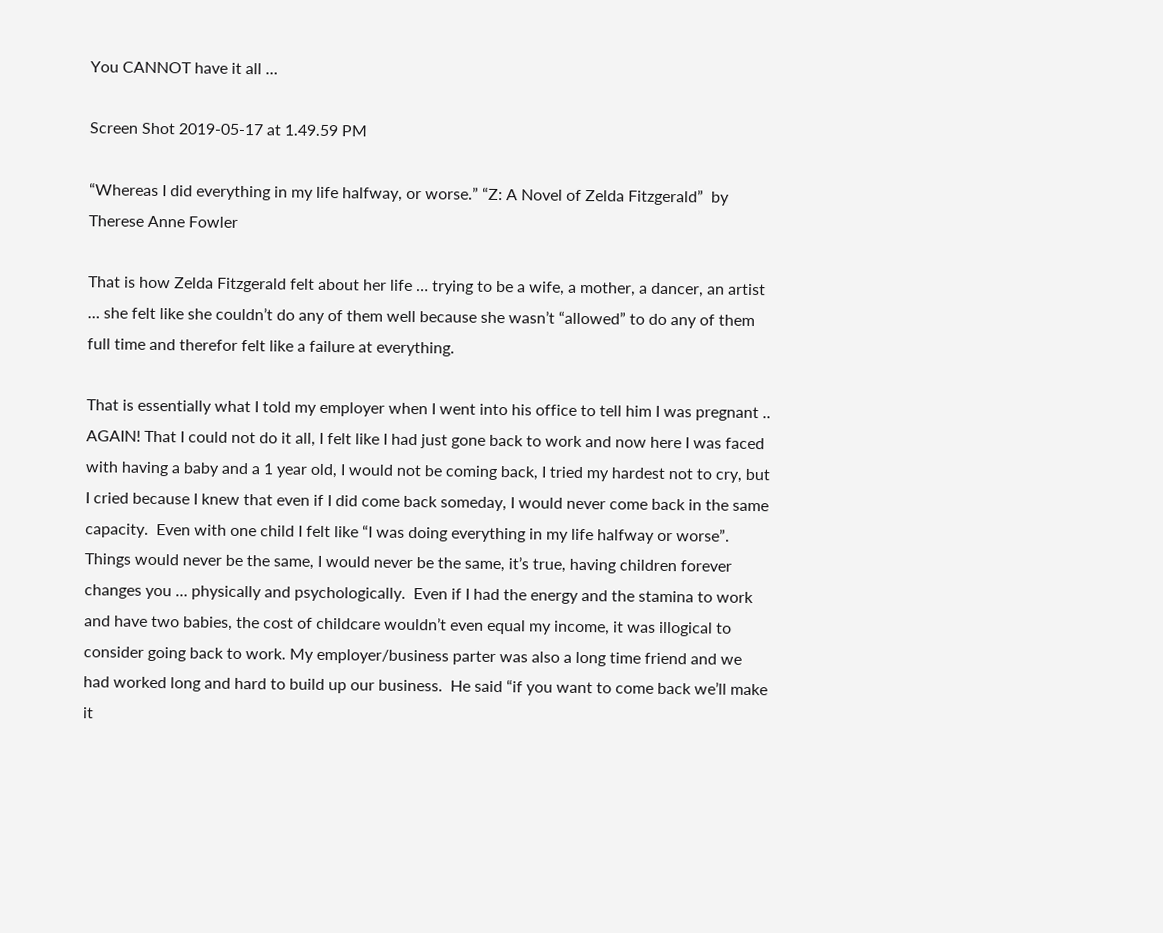You CANNOT have it all …

Screen Shot 2019-05-17 at 1.49.59 PM

“Whereas I did everything in my life halfway, or worse.” “Z: A Novel of Zelda Fitzgerald”  by Therese Anne Fowler

That is how Zelda Fitzgerald felt about her life … trying to be a wife, a mother, a dancer, an artist … she felt like she couldn’t do any of them well because she wasn’t “allowed” to do any of them full time and therefor felt like a failure at everything.

That is essentially what I told my employer when I went into his office to tell him I was pregnant .. AGAIN! That I could not do it all, I felt like I had just gone back to work and now here I was faced with having a baby and a 1 year old, I would not be coming back, I tried my hardest not to cry, but I cried because I knew that even if I did come back someday, I would never come back in the same capacity.  Even with one child I felt like “I was doing everything in my life halfway or worse”.  Things would never be the same, I would never be the same, it’s true, having children forever changes you … physically and psychologically.  Even if I had the energy and the stamina to work and have two babies, the cost of childcare wouldn’t even equal my income, it was illogical to consider going back to work. My employer/business parter was also a long time friend and we had worked long and hard to build up our business.  He said “if you want to come back we’ll make it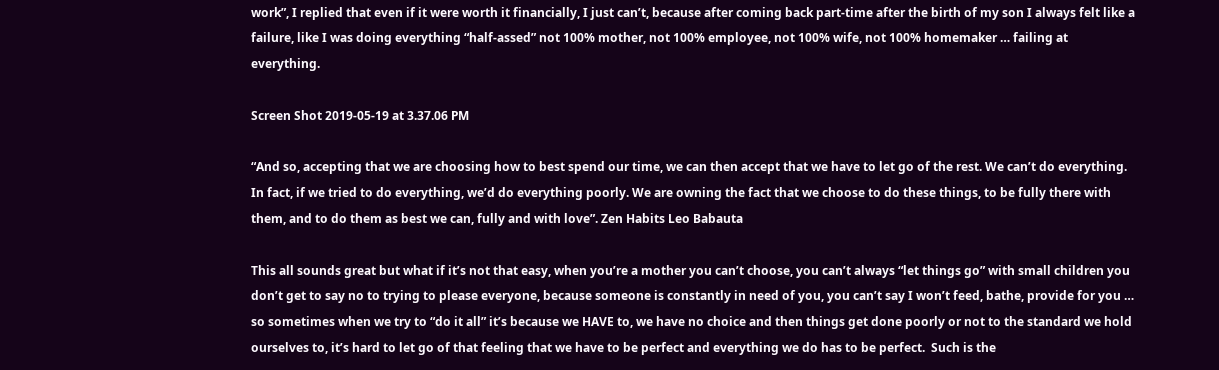work”, I replied that even if it were worth it financially, I just can’t, because after coming back part-time after the birth of my son I always felt like a failure, like I was doing everything “half-assed” not 100% mother, not 100% employee, not 100% wife, not 100% homemaker … failing at everything.

Screen Shot 2019-05-19 at 3.37.06 PM

“And so, accepting that we are choosing how to best spend our time, we can then accept that we have to let go of the rest. We can’t do everything. In fact, if we tried to do everything, we’d do everything poorly. We are owning the fact that we choose to do these things, to be fully there with them, and to do them as best we can, fully and with love”. Zen Habits Leo Babauta

This all sounds great but what if it’s not that easy, when you’re a mother you can’t choose, you can’t always “let things go” with small children you don’t get to say no to trying to please everyone, because someone is constantly in need of you, you can’t say I won’t feed, bathe, provide for you … so sometimes when we try to “do it all” it’s because we HAVE to, we have no choice and then things get done poorly or not to the standard we hold ourselves to, it’s hard to let go of that feeling that we have to be perfect and everything we do has to be perfect.  Such is the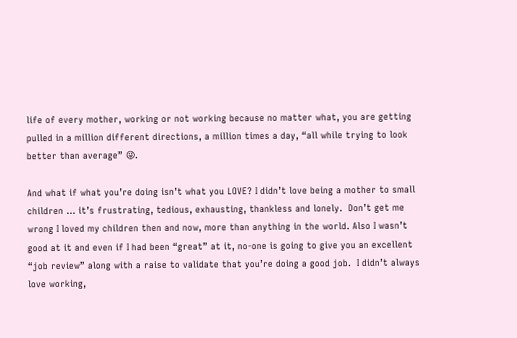life of every mother, working or not working because no matter what, you are getting pulled in a million different directions, a million times a day, “all while trying to look better than average” 😜.

And what if what you’re doing isn’t what you LOVE? I didn’t love being a mother to small children … it’s frustrating, tedious, exhausting, thankless and lonely.  Don’t get me wrong I loved my children then and now, more than anything in the world. Also I wasn’t good at it and even if I had been “great” at it, no-one is going to give you an excellent “job review” along with a raise to validate that you’re doing a good job.  I didn’t always love working,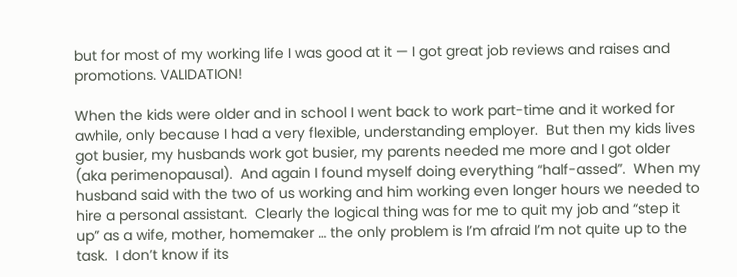but for most of my working life I was good at it — I got great job reviews and raises and promotions. VALIDATION!

When the kids were older and in school I went back to work part-time and it worked for awhile, only because I had a very flexible, understanding employer.  But then my kids lives got busier, my husbands work got busier, my parents needed me more and I got older (aka perimenopausal).  And again I found myself doing everything “half-assed”.  When my husband said with the two of us working and him working even longer hours we needed to hire a personal assistant.  Clearly the logical thing was for me to quit my job and “step it up” as a wife, mother, homemaker … the only problem is I’m afraid I’m not quite up to the task.  I don’t know if its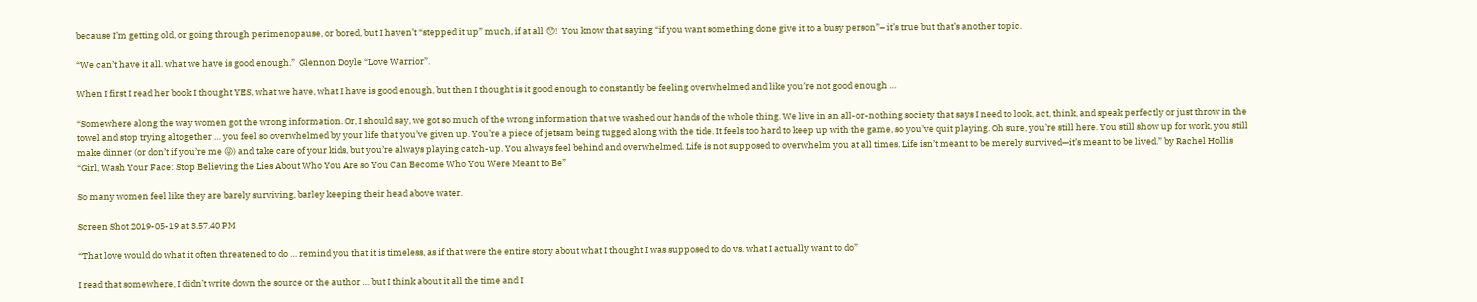because I’m getting old, or going through perimenopause, or bored, but I haven’t “stepped it up” much, if at all 😯!  You know that saying “if you want something done give it to a busy person”– it’s true but that’s another topic.

“We can’t have it all. what we have is good enough.”  Glennon Doyle “Love Warrior”.

When I first I read her book I thought YES, what we have, what I have is good enough, but then I thought is it good enough to constantly be feeling overwhelmed and like you’re not good enough …

“Somewhere along the way women got the wrong information. Or, I should say, we got so much of the wrong information that we washed our hands of the whole thing. We live in an all-or-nothing society that says I need to look, act, think, and speak perfectly or just throw in the towel and stop trying altogether … you feel so overwhelmed by your life that you’ve given up. You’re a piece of jetsam being tugged along with the tide. It feels too hard to keep up with the game, so you’ve quit playing. Oh sure, you’re still here. You still show up for work, you still make dinner (or don’t if you’re me 😜) and take care of your kids, but you’re always playing catch-up. You always feel behind and overwhelmed. Life is not supposed to overwhelm you at all times. Life isn’t meant to be merely survived—it’s meant to be lived.” by Rachel Hollis “Girl, Wash Your Face: Stop Believing the Lies About Who You Are so You Can Become Who You Were Meant to Be”

So many women feel like they are barely surviving, barley keeping their head above water.

Screen Shot 2019-05-19 at 3.57.40 PM

“That love would do what it often threatened to do … remind you that it is timeless, as if that were the entire story about what I thought I was supposed to do vs. what I actually want to do”

I read that somewhere, I didn’t write down the source or the author … but I think about it all the time and I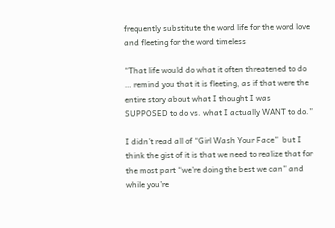frequently substitute the word life for the word love and fleeting for the word timeless

“That life would do what it often threatened to do … remind you that it is fleeting, as if that were the entire story about what I thought I was SUPPOSED to do vs. what I actually WANT to do.”

I didn’t read all of “Girl Wash Your Face”  but I think the gist of it is that we need to realize that for the most part “we’re doing the best we can” and while you’re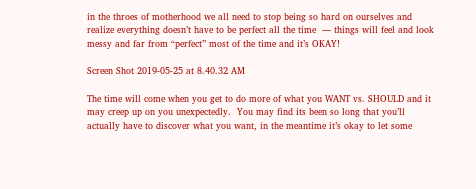in the throes of motherhood we all need to stop being so hard on ourselves and realize everything doesn’t have to be perfect all the time  — things will feel and look messy and far from “perfect” most of the time and it’s OKAY!

Screen Shot 2019-05-25 at 8.40.32 AM

The time will come when you get to do more of what you WANT vs. SHOULD and it may creep up on you unexpectedly.  You may find its been so long that you’ll actually have to discover what you want, in the meantime it’s okay to let some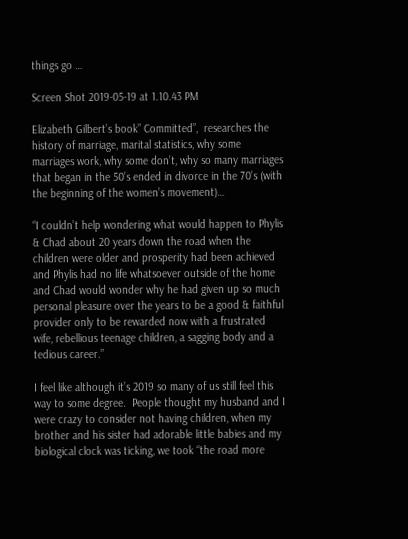things go …

Screen Shot 2019-05-19 at 1.10.43 PM

Elizabeth Gilbert’s book” Committed”,  researches the history of marriage, marital statistics, why some marriages work, why some don’t, why so many marriages that began in the 50’s ended in divorce in the 70’s (with the beginning of the women’s movement)…

“I couldn’t help wondering what would happen to Phylis & Chad about 20 years down the road when the children were older and prosperity had been achieved and Phylis had no life whatsoever outside of the home and Chad would wonder why he had given up so much personal pleasure over the years to be a good & faithful provider only to be rewarded now with a frustrated wife, rebellious teenage children, a sagging body and a tedious career.”

I feel like although it’s 2019 so many of us still feel this way to some degree.  People thought my husband and I were crazy to consider not having children, when my brother and his sister had adorable little babies and my biological clock was ticking, we took “the road more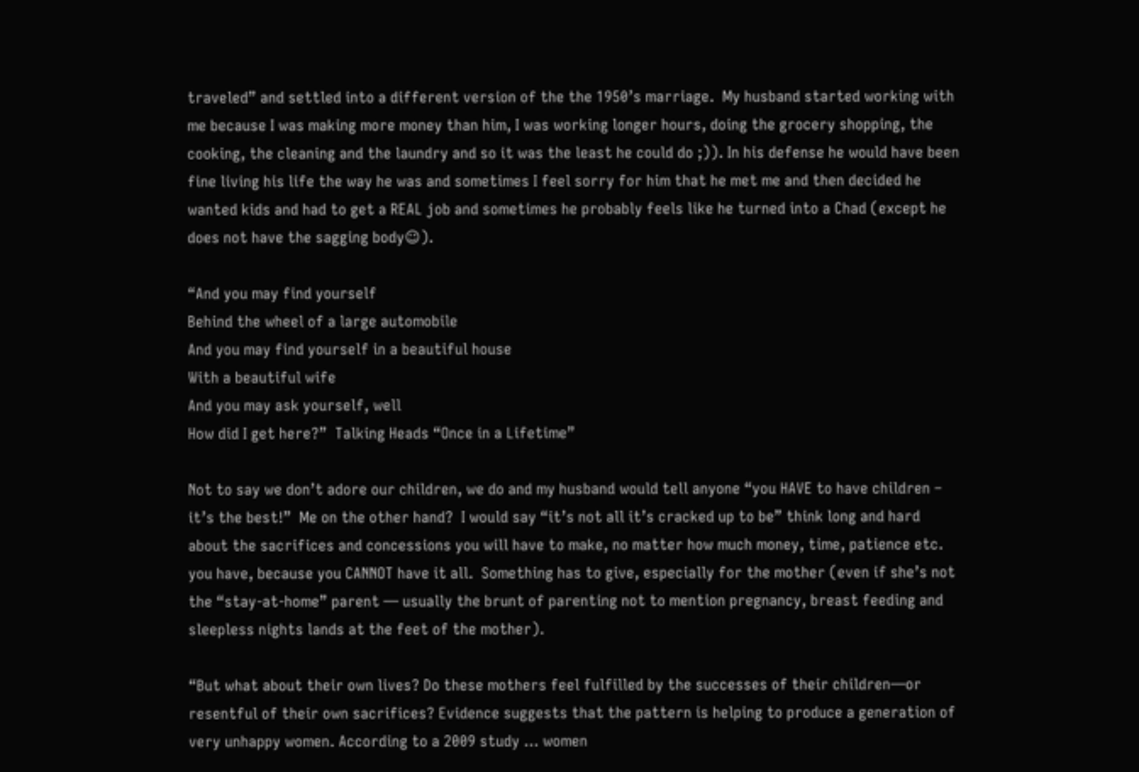traveled” and settled into a different version of the the 1950’s marriage.  My husband started working with me because I was making more money than him, I was working longer hours, doing the grocery shopping, the cooking, the cleaning and the laundry and so it was the least he could do ;)). In his defense he would have been fine living his life the way he was and sometimes I feel sorry for him that he met me and then decided he wanted kids and had to get a REAL job and sometimes he probably feels like he turned into a Chad (except he does not have the sagging body☺).

“And you may find yourself
Behind the wheel of a large automobile
And you may find yourself in a beautiful house
With a beautiful wife
And you may ask yourself, well
How did I get here?”  Talking Heads “Once in a Lifetime”

Not to say we don’t adore our children, we do and my husband would tell anyone “you HAVE to have children – it’s the best!”  Me on the other hand?  I would say “it’s not all it’s cracked up to be” think long and hard about the sacrifices and concessions you will have to make, no matter how much money, time, patience etc. you have, because you CANNOT have it all.  Something has to give, especially for the mother (even if she’s not the “stay-at-home” parent — usually the brunt of parenting not to mention pregnancy, breast feeding and sleepless nights lands at the feet of the mother).

“But what about their own lives? Do these mothers feel fulfilled by the successes of their children—or resentful of their own sacrifices? Evidence suggests that the pattern is helping to produce a generation of very unhappy women. According to a 2009 study … women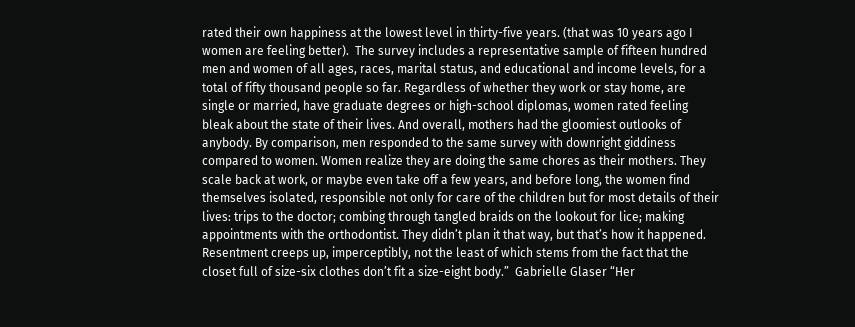rated their own happiness at the lowest level in thirty-five years. (that was 10 years ago I  women are feeling better).  The survey includes a representative sample of fifteen hundred men and women of all ages, races, marital status, and educational and income levels, for a total of fifty thousand people so far. Regardless of whether they work or stay home, are single or married, have graduate degrees or high-school diplomas, women rated feeling bleak about the state of their lives. And overall, mothers had the gloomiest outlooks of anybody. By comparison, men responded to the same survey with downright giddiness compared to women. Women realize they are doing the same chores as their mothers. They scale back at work, or maybe even take off a few years, and before long, the women find themselves isolated, responsible not only for care of the children but for most details of their lives: trips to the doctor; combing through tangled braids on the lookout for lice; making appointments with the orthodontist. They didn’t plan it that way, but that’s how it happened. Resentment creeps up, imperceptibly, not the least of which stems from the fact that the closet full of size-six clothes don’t fit a size-eight body.”  Gabrielle Glaser “Her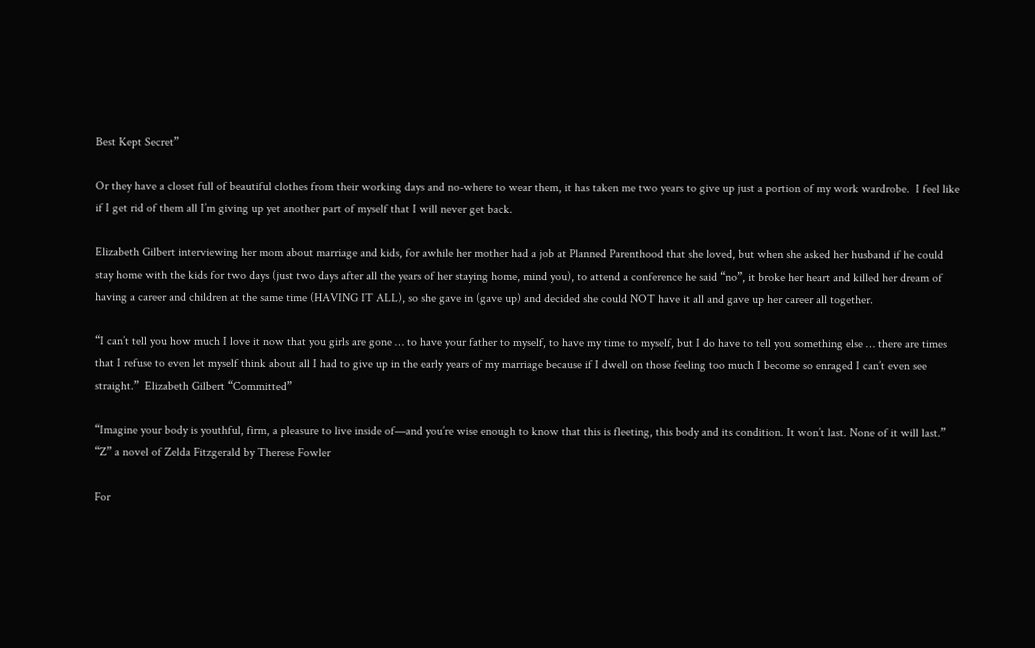Best Kept Secret”

Or they have a closet full of beautiful clothes from their working days and no-where to wear them, it has taken me two years to give up just a portion of my work wardrobe.  I feel like if I get rid of them all I’m giving up yet another part of myself that I will never get back.

Elizabeth Gilbert interviewing her mom about marriage and kids, for awhile her mother had a job at Planned Parenthood that she loved, but when she asked her husband if he could stay home with the kids for two days (just two days after all the years of her staying home, mind you), to attend a conference he said “no”, it broke her heart and killed her dream of having a career and children at the same time (HAVING IT ALL), so she gave in (gave up) and decided she could NOT have it all and gave up her career all together.

“I can’t tell you how much I love it now that you girls are gone … to have your father to myself, to have my time to myself, but I do have to tell you something else … there are times that I refuse to even let myself think about all I had to give up in the early years of my marriage because if I dwell on those feeling too much I become so enraged I can’t even see straight.”  Elizabeth Gilbert “Committed”

“Imagine your body is youthful, firm, a pleasure to live inside of—and you’re wise enough to know that this is fleeting, this body and its condition. It won’t last. None of it will last.” “Z” a novel of Zelda Fitzgerald by Therese Fowler

For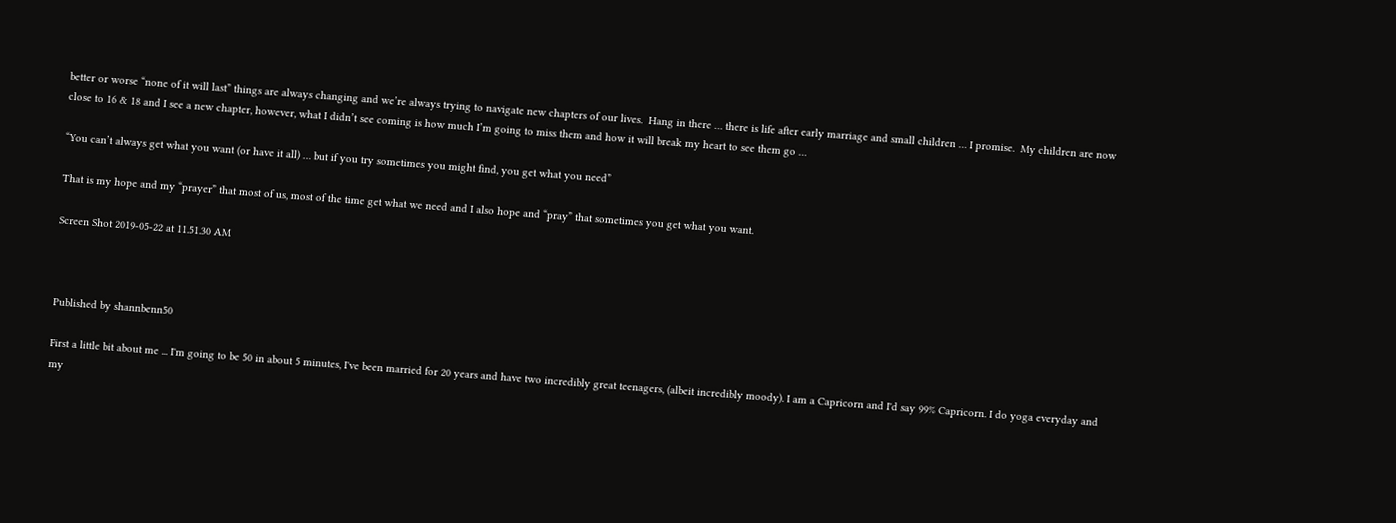better or worse “none of it will last” things are always changing and we’re always trying to navigate new chapters of our lives.  Hang in there … there is life after early marriage and small children … I promise.  My children are now close to 16 & 18 and I see a new chapter, however, what I didn’t see coming is how much I’m going to miss them and how it will break my heart to see them go …

“You can’t always get what you want (or have it all) … but if you try sometimes you might find, you get what you need”

That is my hope and my “prayer” that most of us, most of the time get what we need and I also hope and “pray” that sometimes you get what you want.

Screen Shot 2019-05-22 at 11.51.30 AM



Published by shannbenn50

First a little bit about me ... I'm going to be 50 in about 5 minutes, I've been married for 20 years and have two incredibly great teenagers, (albeit incredibly moody). I am a Capricorn and I'd say 99% Capricorn. I do yoga everyday and my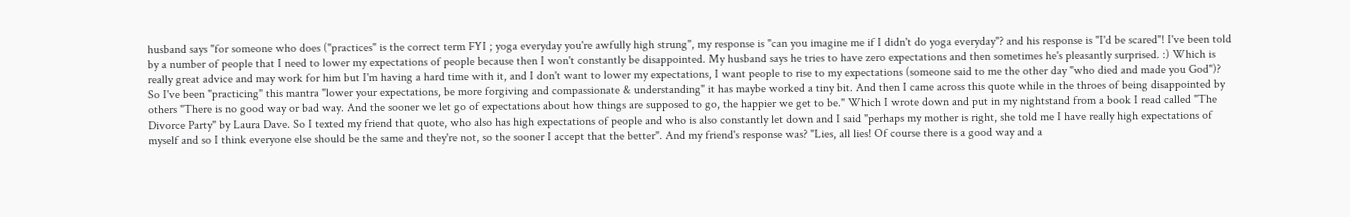husband says "for someone who does ("practices" is the correct term FYI ; yoga everyday you're awfully high strung", my response is "can you imagine me if I didn't do yoga everyday"? and his response is "I'd be scared"! I've been told by a number of people that I need to lower my expectations of people because then I won't constantly be disappointed. My husband says he tries to have zero expectations and then sometimes he's pleasantly surprised. :) Which is really great advice and may work for him but I'm having a hard time with it, and I don't want to lower my expectations, I want people to rise to my expectations (someone said to me the other day "who died and made you God")? So I've been "practicing" this mantra "lower your expectations, be more forgiving and compassionate & understanding" it has maybe worked a tiny bit. And then I came across this quote while in the throes of being disappointed by others "There is no good way or bad way. And the sooner we let go of expectations about how things are supposed to go, the happier we get to be." Which I wrote down and put in my nightstand from a book I read called "The Divorce Party" by Laura Dave. So I texted my friend that quote, who also has high expectations of people and who is also constantly let down and I said "perhaps my mother is right, she told me I have really high expectations of myself and so I think everyone else should be the same and they're not, so the sooner I accept that the better". And my friend's response was? "Lies, all lies! Of course there is a good way and a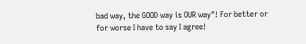bad way, the GOOD way is OUR way"! For better or for worse I have to say I agree!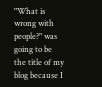"What is wrong with people?" was going to be the title of my blog because I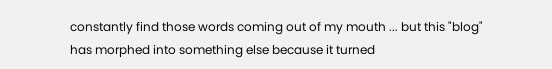constantly find those words coming out of my mouth ... but this "blog" has morphed into something else because it turned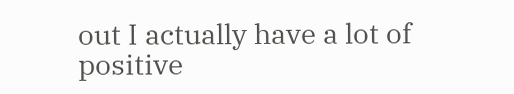out I actually have a lot of positive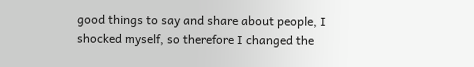good things to say and share about people, I shocked myself, so therefore I changed the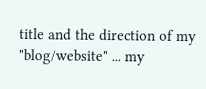title and the direction of my "blog/website" ... my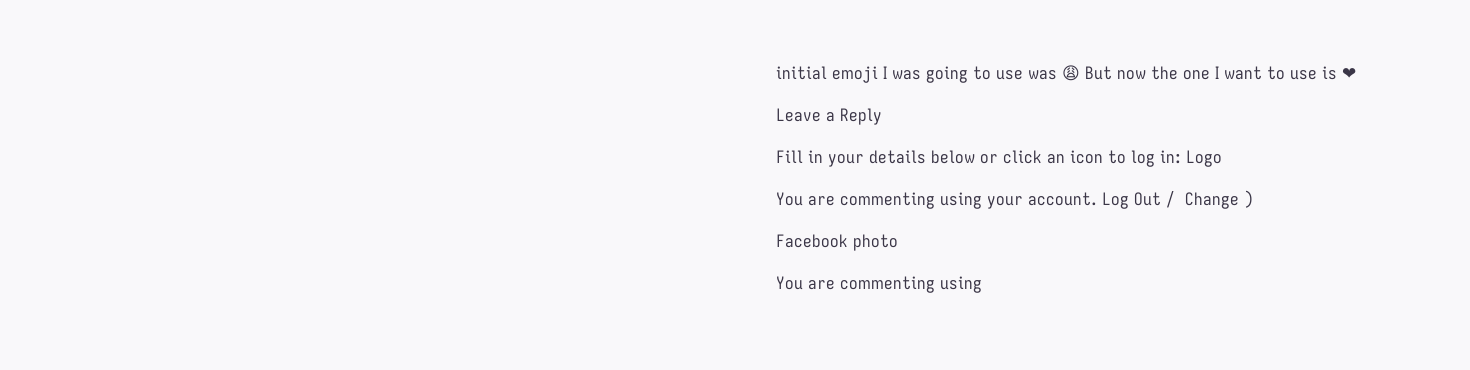initial emoji I was going to use was 😩 But now the one I want to use is ❤

Leave a Reply

Fill in your details below or click an icon to log in: Logo

You are commenting using your account. Log Out /  Change )

Facebook photo

You are commenting using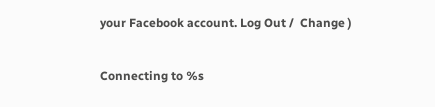your Facebook account. Log Out /  Change )

Connecting to %s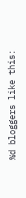%d bloggers like this: